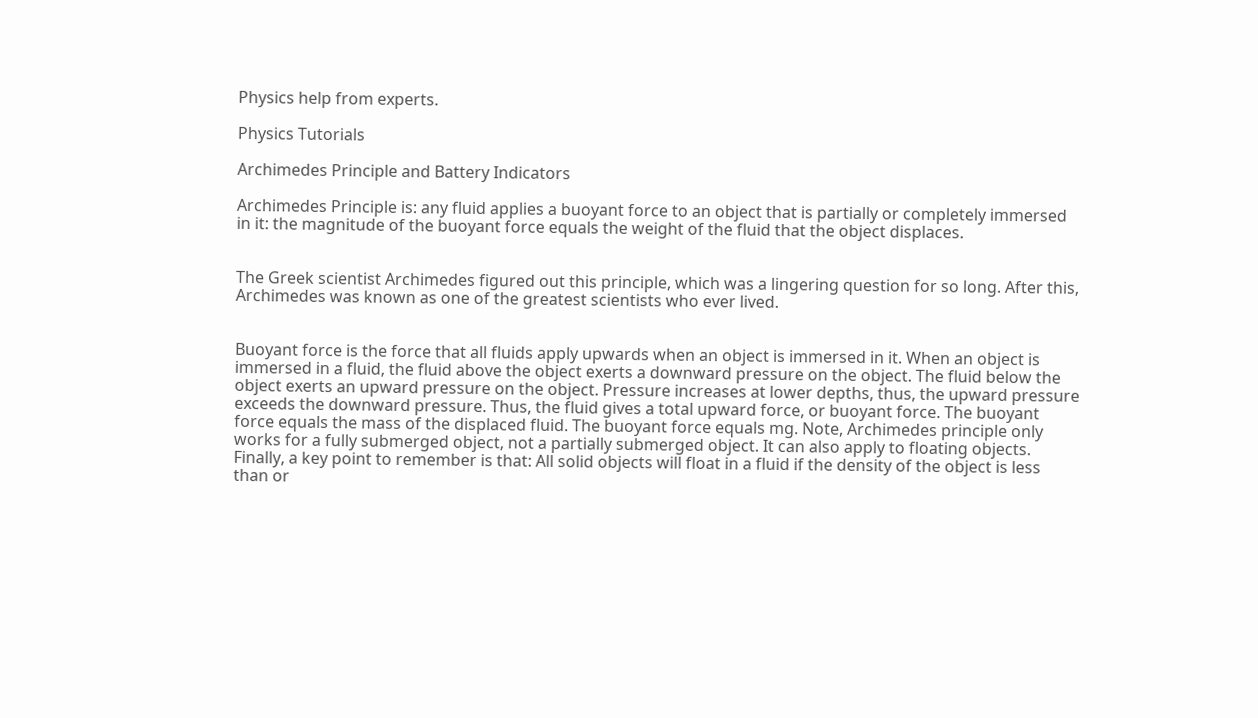Physics help from experts.

Physics Tutorials

Archimedes Principle and Battery Indicators

Archimedes Principle is: any fluid applies a buoyant force to an object that is partially or completely immersed in it: the magnitude of the buoyant force equals the weight of the fluid that the object displaces.


The Greek scientist Archimedes figured out this principle, which was a lingering question for so long. After this, Archimedes was known as one of the greatest scientists who ever lived.


Buoyant force is the force that all fluids apply upwards when an object is immersed in it. When an object is immersed in a fluid, the fluid above the object exerts a downward pressure on the object. The fluid below the object exerts an upward pressure on the object. Pressure increases at lower depths, thus, the upward pressure exceeds the downward pressure. Thus, the fluid gives a total upward force, or buoyant force. The buoyant force equals the mass of the displaced fluid. The buoyant force equals mg. Note, Archimedes principle only works for a fully submerged object, not a partially submerged object. It can also apply to floating objects. Finally, a key point to remember is that: All solid objects will float in a fluid if the density of the object is less than or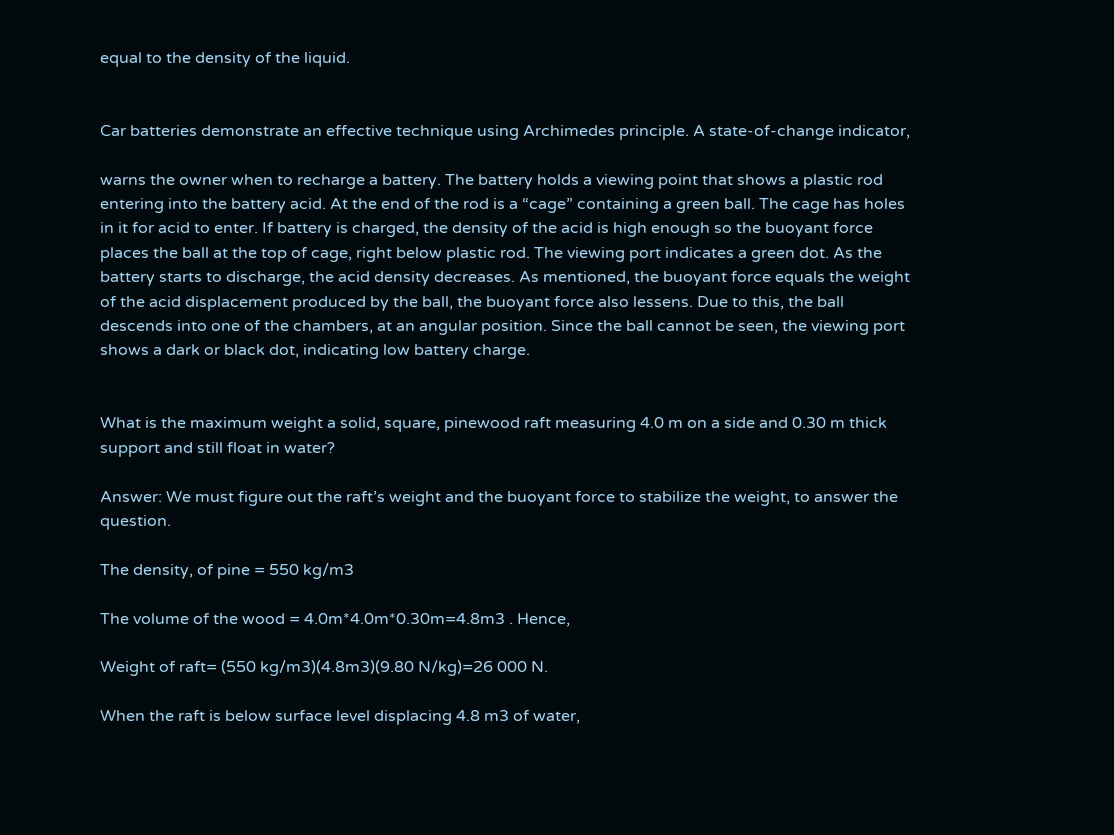equal to the density of the liquid.


Car batteries demonstrate an effective technique using Archimedes principle. A state-of-change indicator,

warns the owner when to recharge a battery. The battery holds a viewing point that shows a plastic rod entering into the battery acid. At the end of the rod is a “cage” containing a green ball. The cage has holes in it for acid to enter. If battery is charged, the density of the acid is high enough so the buoyant force places the ball at the top of cage, right below plastic rod. The viewing port indicates a green dot. As the battery starts to discharge, the acid density decreases. As mentioned, the buoyant force equals the weight of the acid displacement produced by the ball, the buoyant force also lessens. Due to this, the ball descends into one of the chambers, at an angular position. Since the ball cannot be seen, the viewing port shows a dark or black dot, indicating low battery charge.


What is the maximum weight a solid, square, pinewood raft measuring 4.0 m on a side and 0.30 m thick support and still float in water?

Answer: We must figure out the raft’s weight and the buoyant force to stabilize the weight, to answer the question.

The density, of pine = 550 kg/m3

The volume of the wood = 4.0m*4.0m*0.30m=4.8m3 . Hence,

Weight of raft= (550 kg/m3)(4.8m3)(9.80 N/kg)=26 000 N.

When the raft is below surface level displacing 4.8 m3 of water,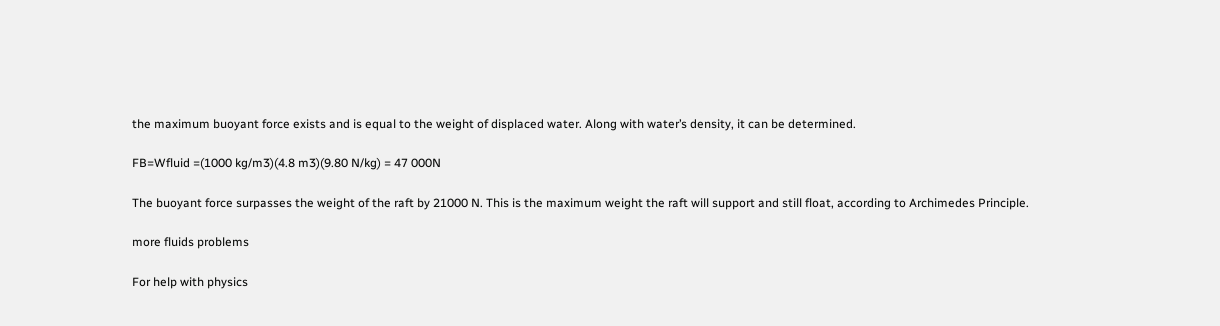the maximum buoyant force exists and is equal to the weight of displaced water. Along with water’s density, it can be determined.

FB=Wfluid =(1000 kg/m3)(4.8 m3)(9.80 N/kg) = 47 000N

The buoyant force surpasses the weight of the raft by 21000 N. This is the maximum weight the raft will support and still float, according to Archimedes Principle.

more fluids problems

For help with physics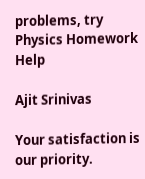problems, try Physics Homework Help

Ajit Srinivas

Your satisfaction is our priority.